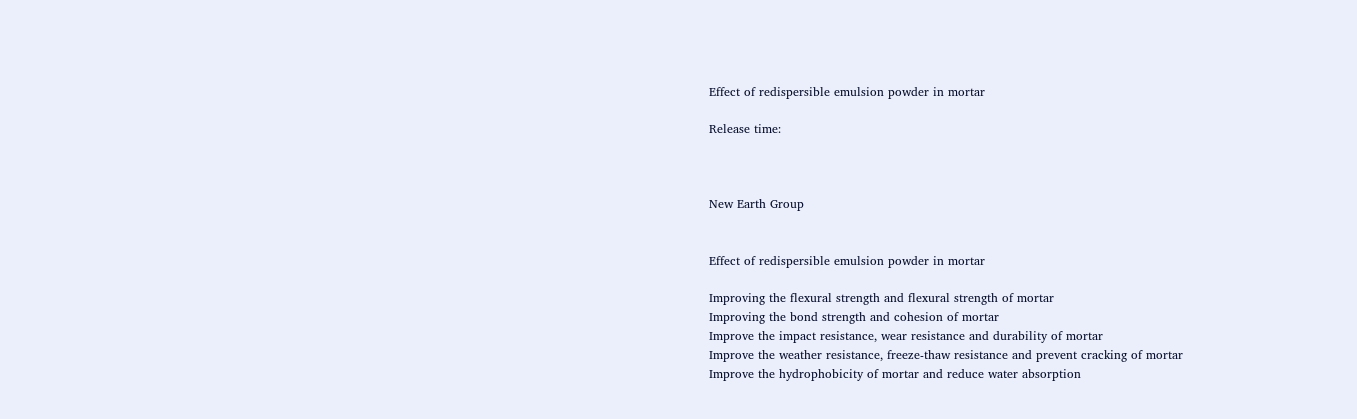Effect of redispersible emulsion powder in mortar

Release time:



New Earth Group


Effect of redispersible emulsion powder in mortar

Improving the flexural strength and flexural strength of mortar
Improving the bond strength and cohesion of mortar
Improve the impact resistance, wear resistance and durability of mortar
Improve the weather resistance, freeze-thaw resistance and prevent cracking of mortar
Improve the hydrophobicity of mortar and reduce water absorption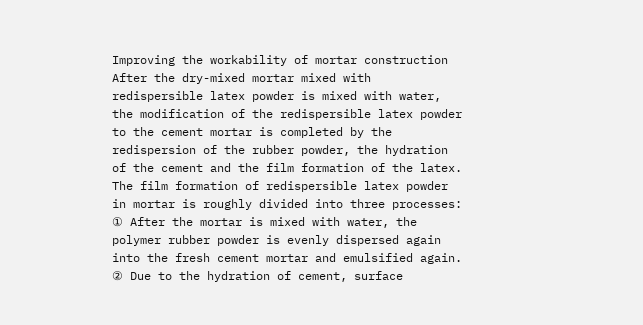Improving the workability of mortar construction
After the dry-mixed mortar mixed with redispersible latex powder is mixed with water, the modification of the redispersible latex powder to the cement mortar is completed by the redispersion of the rubber powder, the hydration of the cement and the film formation of the latex. The film formation of redispersible latex powder in mortar is roughly divided into three processes:
① After the mortar is mixed with water, the polymer rubber powder is evenly dispersed again into the fresh cement mortar and emulsified again.
② Due to the hydration of cement, surface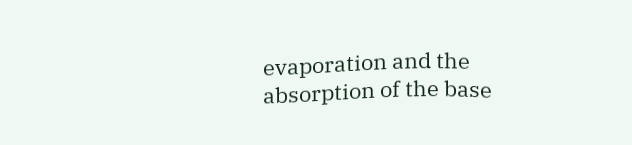evaporation and the absorption of the base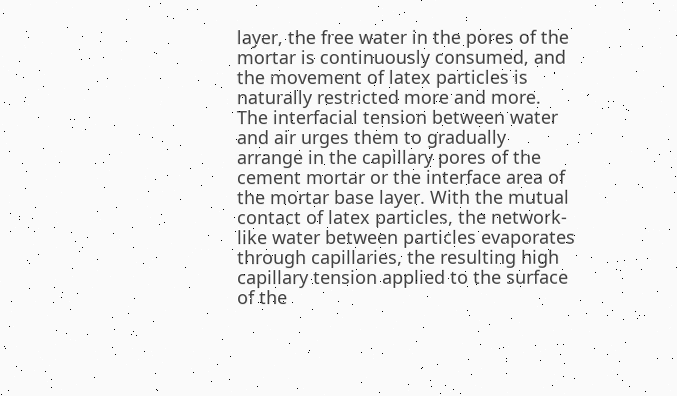layer, the free water in the pores of the mortar is continuously consumed, and the movement of latex particles is naturally restricted more and more. The interfacial tension between water and air urges them to gradually arrange in the capillary pores of the cement mortar or the interface area of the mortar base layer. With the mutual contact of latex particles, the network-like water between particles evaporates through capillaries, the resulting high capillary tension applied to the surface of the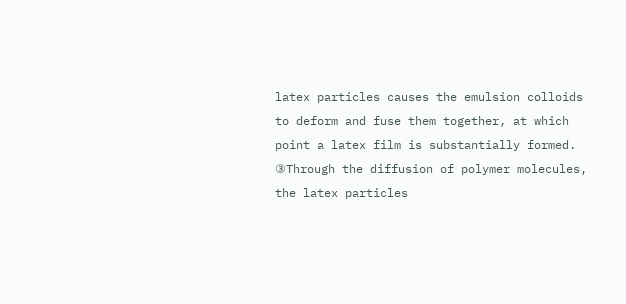latex particles causes the emulsion colloids to deform and fuse them together, at which point a latex film is substantially formed.
③Through the diffusion of polymer molecules, the latex particles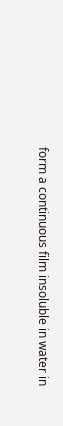form a continuous film insoluble in water in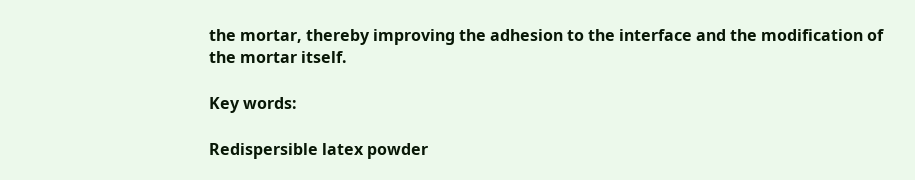the mortar, thereby improving the adhesion to the interface and the modification of the mortar itself.

Key words:

Redispersible latex powder